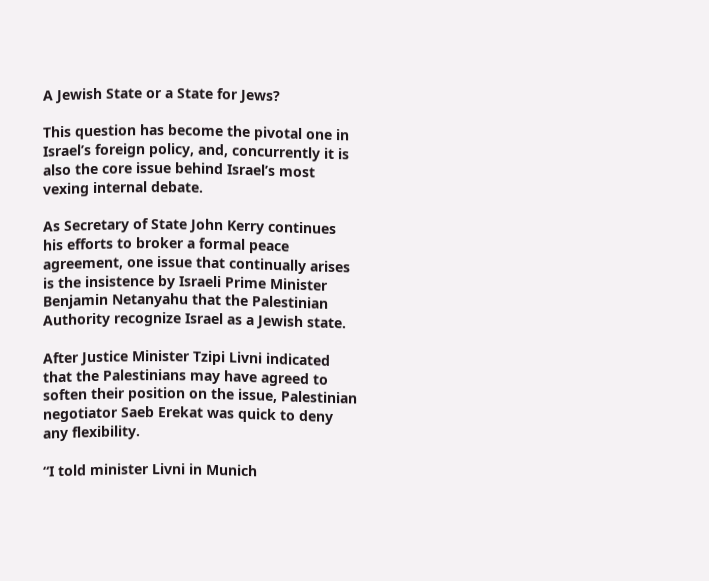A Jewish State or a State for Jews?

This question has become the pivotal one in Israel’s foreign policy, and, concurrently it is also the core issue behind Israel’s most vexing internal debate.

As Secretary of State John Kerry continues his efforts to broker a formal peace agreement, one issue that continually arises is the insistence by Israeli Prime Minister Benjamin Netanyahu that the Palestinian Authority recognize Israel as a Jewish state.

After Justice Minister Tzipi Livni indicated that the Palestinians may have agreed to soften their position on the issue, Palestinian negotiator Saeb Erekat was quick to deny any flexibility.

“I told minister Livni in Munich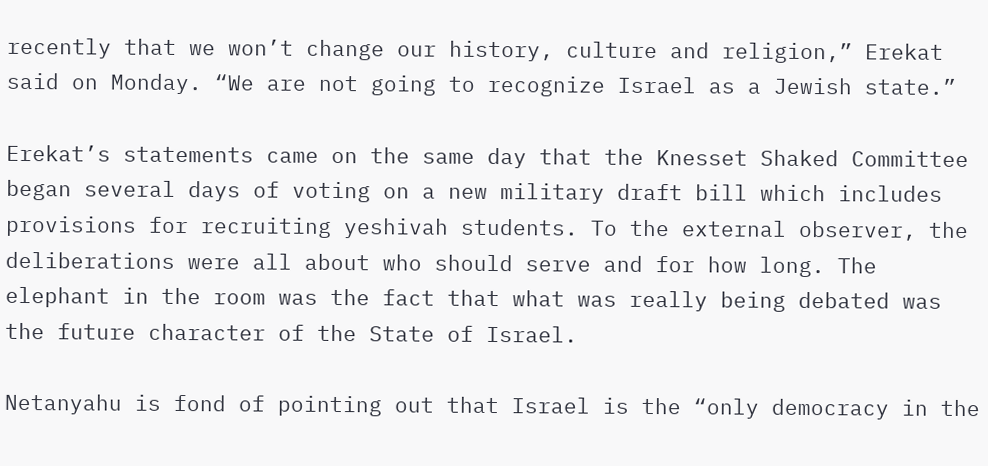recently that we won’t change our history, culture and religion,” Erekat said on Monday. “We are not going to recognize Israel as a Jewish state.”

Erekat’s statements came on the same day that the Knesset Shaked Committee began several days of voting on a new military draft bill which includes provisions for recruiting yeshivah students. To the external observer, the deliberations were all about who should serve and for how long. The elephant in the room was the fact that what was really being debated was the future character of the State of Israel.

Netanyahu is fond of pointing out that Israel is the “only democracy in the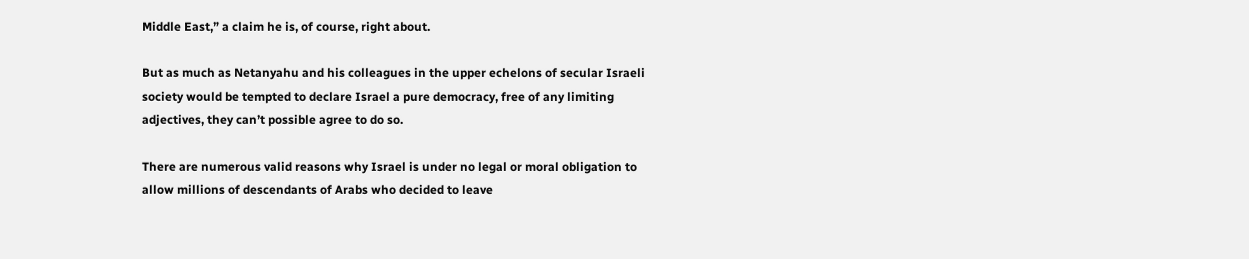Middle East,” a claim he is, of course, right about.

But as much as Netanyahu and his colleagues in the upper echelons of secular Israeli society would be tempted to declare Israel a pure democracy, free of any limiting adjectives, they can’t possible agree to do so.

There are numerous valid reasons why Israel is under no legal or moral obligation to allow millions of descendants of Arabs who decided to leave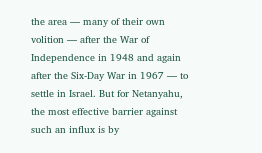the area — many of their own volition — after the War of Independence in 1948 and again after the Six-Day War in 1967 — to settle in Israel. But for Netanyahu, the most effective barrier against such an influx is by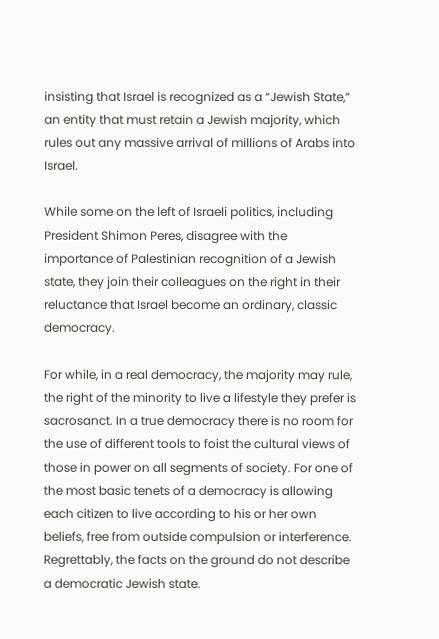insisting that Israel is recognized as a “Jewish State,” an entity that must retain a Jewish majority, which rules out any massive arrival of millions of Arabs into Israel.

While some on the left of Israeli politics, including President Shimon Peres, disagree with the importance of Palestinian recognition of a Jewish state, they join their colleagues on the right in their reluctance that Israel become an ordinary, classic democracy.

For while, in a real democracy, the majority may rule, the right of the minority to live a lifestyle they prefer is sacrosanct. In a true democracy there is no room for the use of different tools to foist the cultural views of those in power on all segments of society. For one of the most basic tenets of a democracy is allowing each citizen to live according to his or her own beliefs, free from outside compulsion or interference. Regrettably, the facts on the ground do not describe a democratic Jewish state.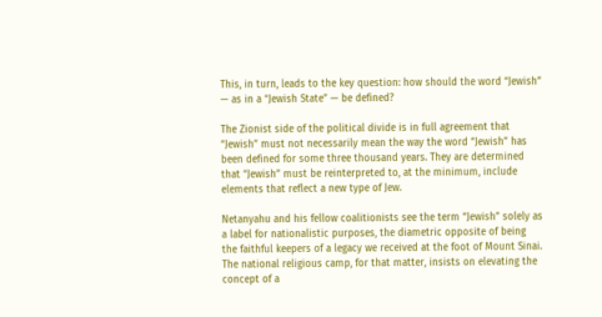This, in turn, leads to the key question: how should the word “Jewish” — as in a “Jewish State” — be defined?

The Zionist side of the political divide is in full agreement that “Jewish” must not necessarily mean the way the word “Jewish” has been defined for some three thousand years. They are determined that “Jewish” must be reinterpreted to, at the minimum, include elements that reflect a new type of Jew.

Netanyahu and his fellow coalitionists see the term “Jewish” solely as a label for nationalistic purposes, the diametric opposite of being the faithful keepers of a legacy we received at the foot of Mount Sinai. The national religious camp, for that matter, insists on elevating the concept of a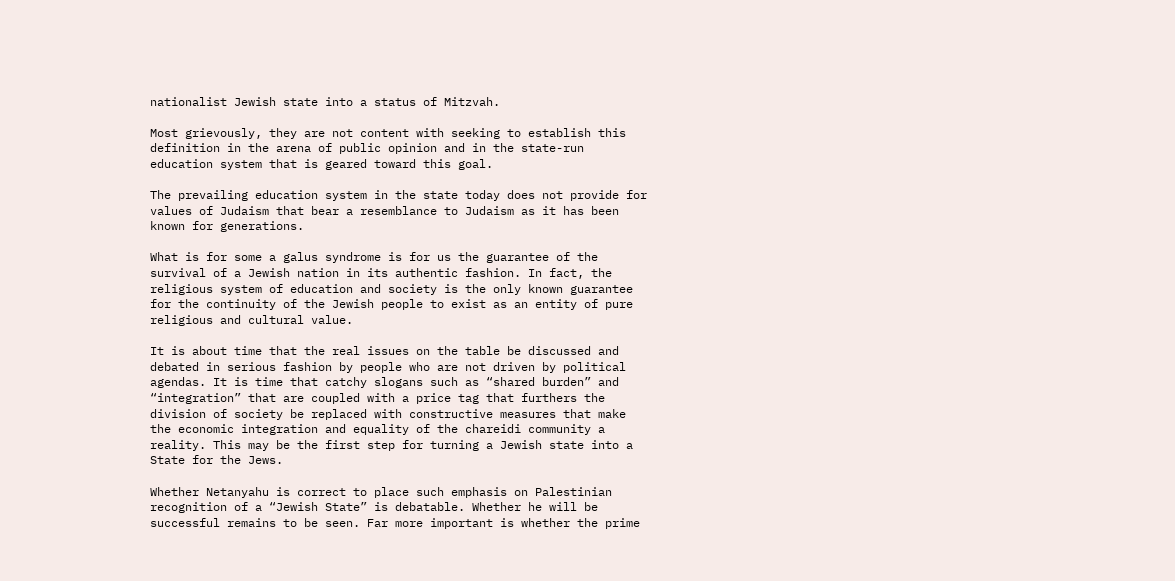nationalist Jewish state into a status of Mitzvah.

Most grievously, they are not content with seeking to establish this definition in the arena of public opinion and in the state-run education system that is geared toward this goal.

The prevailing education system in the state today does not provide for values of Judaism that bear a resemblance to Judaism as it has been known for generations.

What is for some a galus syndrome is for us the guarantee of the survival of a Jewish nation in its authentic fashion. In fact, the religious system of education and society is the only known guarantee for the continuity of the Jewish people to exist as an entity of pure religious and cultural value.

It is about time that the real issues on the table be discussed and debated in serious fashion by people who are not driven by political agendas. It is time that catchy slogans such as “shared burden” and “integration” that are coupled with a price tag that furthers the division of society be replaced with constructive measures that make the economic integration and equality of the chareidi community a reality. This may be the first step for turning a Jewish state into a State for the Jews.

Whether Netanyahu is correct to place such emphasis on Palestinian recognition of a “Jewish State” is debatable. Whether he will be successful remains to be seen. Far more important is whether the prime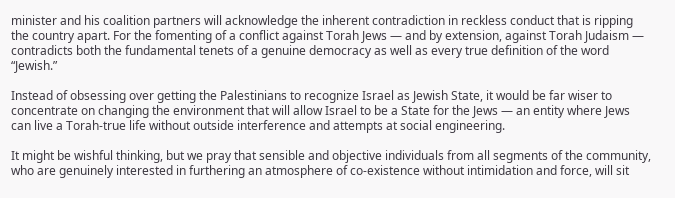minister and his coalition partners will acknowledge the inherent contradiction in reckless conduct that is ripping the country apart. For the fomenting of a conflict against Torah Jews — and by extension, against Torah Judaism — contradicts both the fundamental tenets of a genuine democracy as well as every true definition of the word “Jewish.”

Instead of obsessing over getting the Palestinians to recognize Israel as Jewish State, it would be far wiser to concentrate on changing the environment that will allow Israel to be a State for the Jews — an entity where Jews can live a Torah-true life without outside interference and attempts at social engineering.

It might be wishful thinking, but we pray that sensible and objective individuals from all segments of the community, who are genuinely interested in furthering an atmosphere of co-existence without intimidation and force, will sit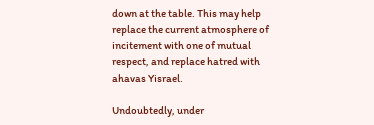down at the table. This may help replace the current atmosphere of incitement with one of mutual respect, and replace hatred with ahavas Yisrael.

Undoubtedly, under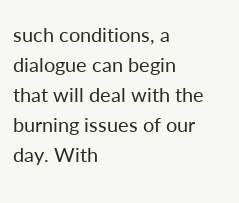such conditions, a dialogue can begin that will deal with the burning issues of our day. With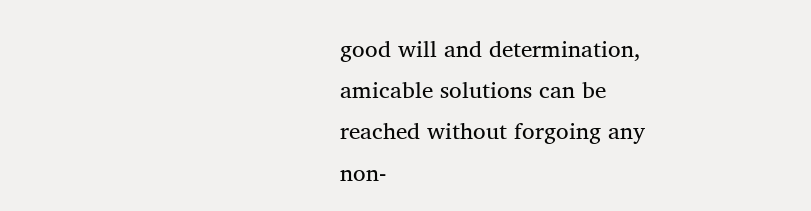good will and determination, amicable solutions can be reached without forgoing any non-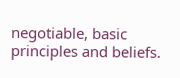negotiable, basic principles and beliefs.